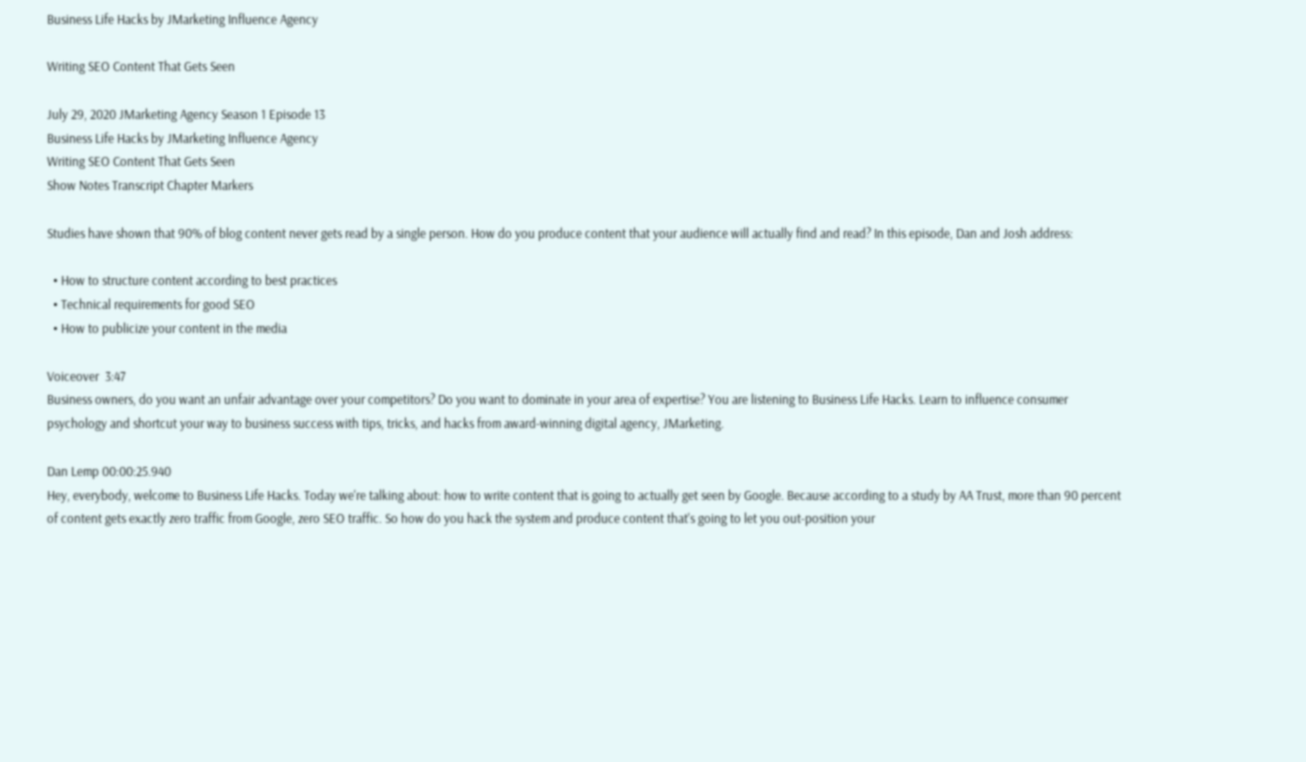Business Life Hacks by JMarketing Influence Agency

Writing SEO Content That Gets Seen

July 29, 2020 JMarketing Agency Season 1 Episode 13
Business Life Hacks by JMarketing Influence Agency
Writing SEO Content That Gets Seen
Show Notes Transcript Chapter Markers

Studies have shown that 90% of blog content never gets read by a single person. How do you produce content that your audience will actually find and read? In this episode, Dan and Josh address:

  • How to structure content according to best practices
  • Technical requirements for good SEO
  • How to publicize your content in the media

Voiceover  3:47
Business owners, do you want an unfair advantage over your competitors? Do you want to dominate in your area of expertise? You are listening to Business Life Hacks. Learn to influence consumer psychology and shortcut your way to business success with tips, tricks, and hacks from award-winning digital agency, JMarketing.

Dan Lemp 00:00:25.940
Hey, everybody, welcome to Business Life Hacks. Today we're talking about: how to write content that is going to actually get seen by Google. Because according to a study by AA Trust, more than 90 percent of content gets exactly zero traffic from Google, zero SEO traffic. So how do you hack the system and produce content that's going to let you out-position your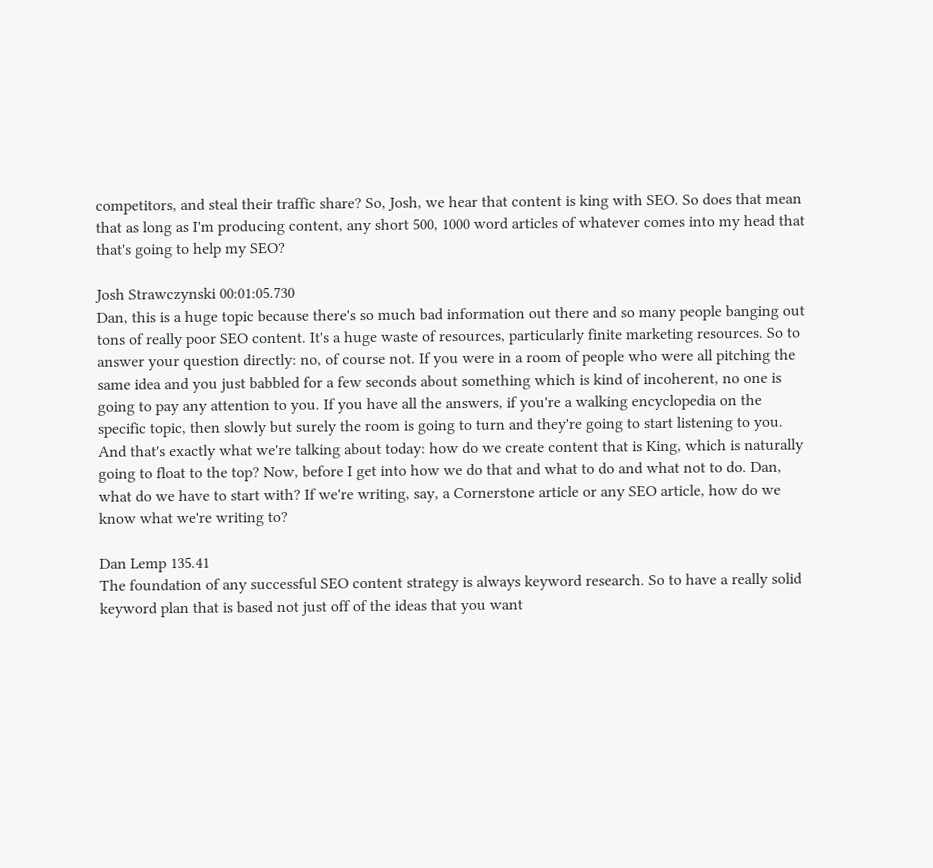competitors, and steal their traffic share? So, Josh, we hear that content is king with SEO. So does that mean that as long as I'm producing content, any short 500, 1000 word articles of whatever comes into my head that that's going to help my SEO?

Josh Strawczynski 00:01:05.730
Dan, this is a huge topic because there's so much bad information out there and so many people banging out tons of really poor SEO content. It's a huge waste of resources, particularly finite marketing resources. So to answer your question directly: no, of course not. If you were in a room of people who were all pitching the same idea and you just babbled for a few seconds about something which is kind of incoherent, no one is going to pay any attention to you. If you have all the answers, if you're a walking encyclopedia on the specific topic, then slowly but surely the room is going to turn and they're going to start listening to you. And that's exactly what we're talking about today: how do we create content that is King, which is naturally going to float to the top? Now, before I get into how we do that and what to do and what not to do. Dan, what do we have to start with? If we're writing, say, a Cornerstone article or any SEO article, how do we know what we're writing to?

Dan Lemp 135.41
The foundation of any successful SEO content strategy is always keyword research. So to have a really solid keyword plan that is based not just off of the ideas that you want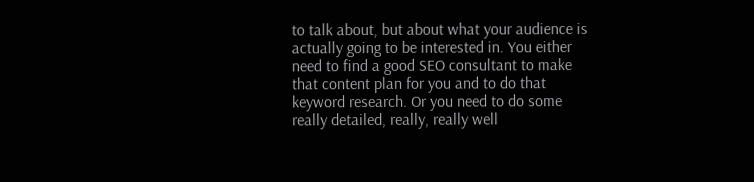to talk about, but about what your audience is actually going to be interested in. You either need to find a good SEO consultant to make that content plan for you and to do that keyword research. Or you need to do some really detailed, really, really well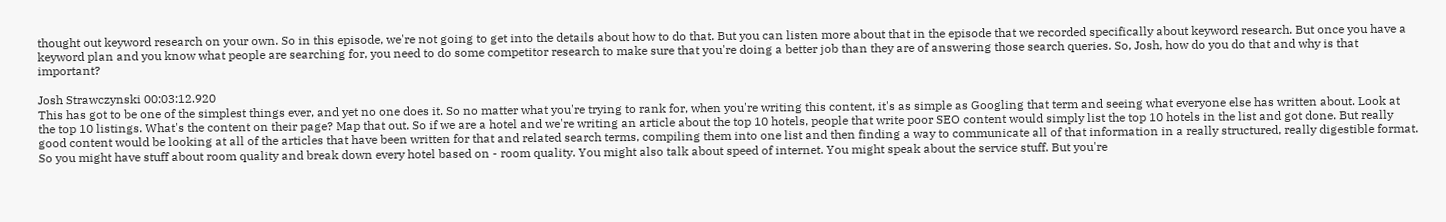thought out keyword research on your own. So in this episode, we're not going to get into the details about how to do that. But you can listen more about that in the episode that we recorded specifically about keyword research. But once you have a keyword plan and you know what people are searching for, you need to do some competitor research to make sure that you're doing a better job than they are of answering those search queries. So, Josh, how do you do that and why is that important?

Josh Strawczynski 00:03:12.920
This has got to be one of the simplest things ever, and yet no one does it. So no matter what you're trying to rank for, when you're writing this content, it's as simple as Googling that term and seeing what everyone else has written about. Look at the top 10 listings. What's the content on their page? Map that out. So if we are a hotel and we're writing an article about the top 10 hotels, people that write poor SEO content would simply list the top 10 hotels in the list and got done. But really good content would be looking at all of the articles that have been written for that and related search terms, compiling them into one list and then finding a way to communicate all of that information in a really structured, really digestible format. So you might have stuff about room quality and break down every hotel based on - room quality. You might also talk about speed of internet. You might speak about the service stuff. But you're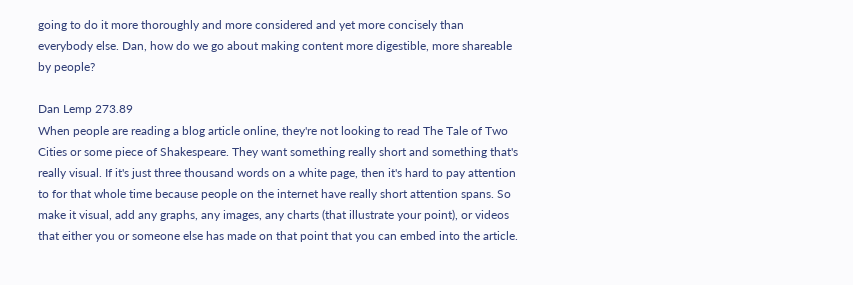going to do it more thoroughly and more considered and yet more concisely than everybody else. Dan, how do we go about making content more digestible, more shareable by people?

Dan Lemp 273.89
When people are reading a blog article online, they're not looking to read The Tale of Two Cities or some piece of Shakespeare. They want something really short and something that's really visual. If it's just three thousand words on a white page, then it's hard to pay attention to for that whole time because people on the internet have really short attention spans. So make it visual, add any graphs, any images, any charts (that illustrate your point), or videos that either you or someone else has made on that point that you can embed into the article.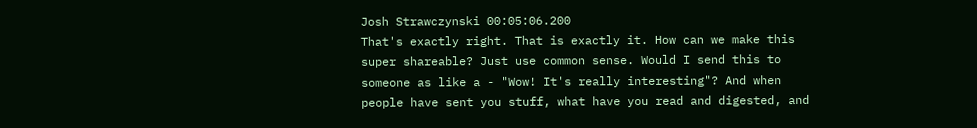Josh Strawczynski 00:05:06.200
That's exactly right. That is exactly it. How can we make this super shareable? Just use common sense. Would I send this to someone as like a - "Wow! It's really interesting"? And when people have sent you stuff, what have you read and digested, and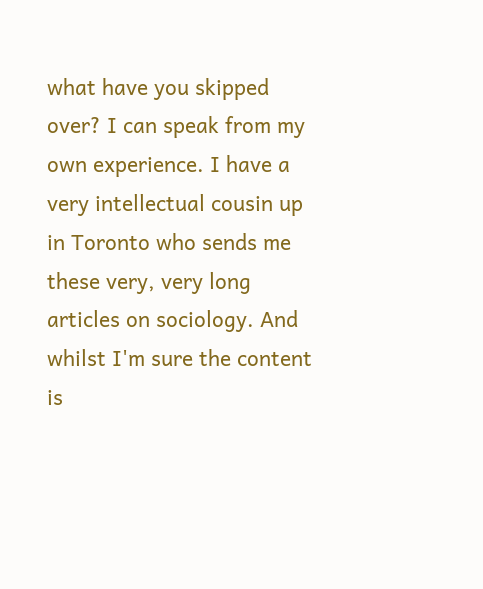what have you skipped over? I can speak from my own experience. I have a very intellectual cousin up in Toronto who sends me these very, very long articles on sociology. And whilst I'm sure the content is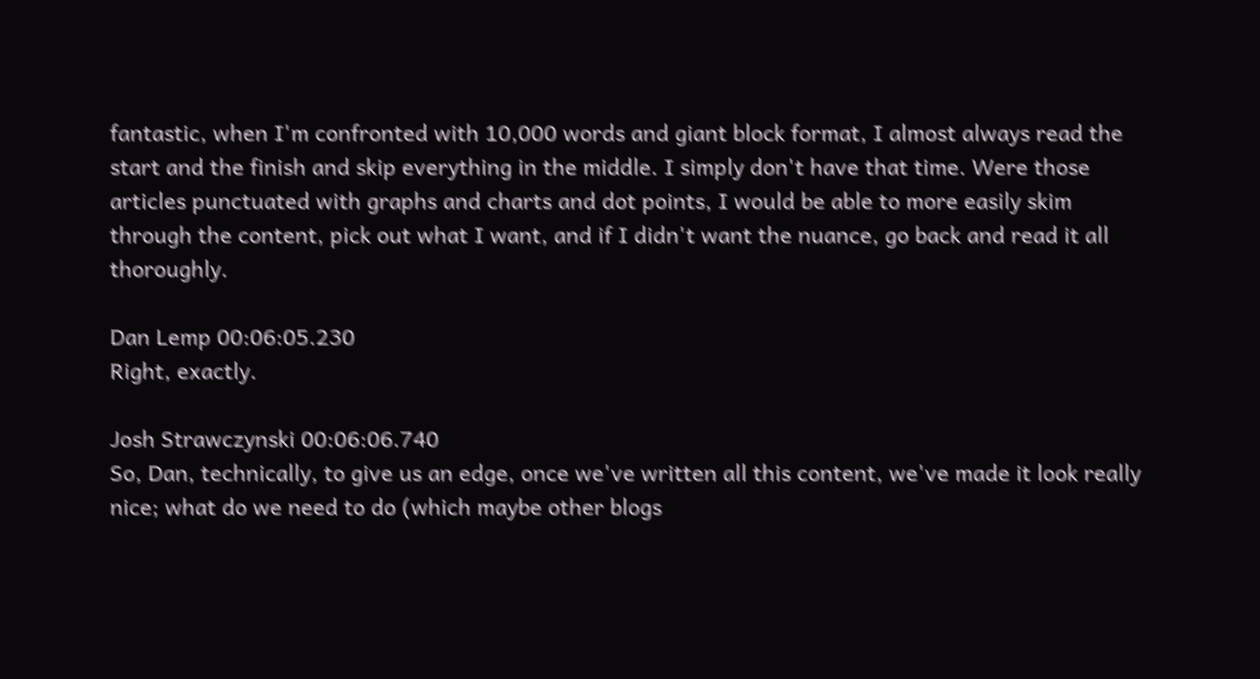fantastic, when I'm confronted with 10,000 words and giant block format, I almost always read the start and the finish and skip everything in the middle. I simply don't have that time. Were those articles punctuated with graphs and charts and dot points, I would be able to more easily skim through the content, pick out what I want, and if I didn't want the nuance, go back and read it all thoroughly.

Dan Lemp 00:06:05.230
Right, exactly.

Josh Strawczynski 00:06:06.740
So, Dan, technically, to give us an edge, once we've written all this content, we've made it look really nice; what do we need to do (which maybe other blogs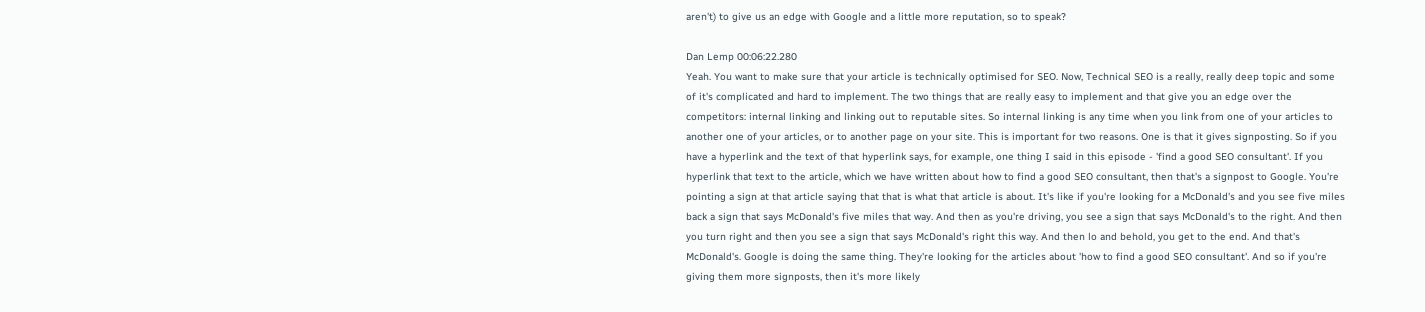aren't) to give us an edge with Google and a little more reputation, so to speak?

Dan Lemp 00:06:22.280
Yeah. You want to make sure that your article is technically optimised for SEO. Now, Technical SEO is a really, really deep topic and some of it's complicated and hard to implement. The two things that are really easy to implement and that give you an edge over the competitors: internal linking and linking out to reputable sites. So internal linking is any time when you link from one of your articles to another one of your articles, or to another page on your site. This is important for two reasons. One is that it gives signposting. So if you have a hyperlink and the text of that hyperlink says, for example, one thing I said in this episode - 'find a good SEO consultant'. If you hyperlink that text to the article, which we have written about how to find a good SEO consultant, then that's a signpost to Google. You're pointing a sign at that article saying that that is what that article is about. It's like if you're looking for a McDonald's and you see five miles back a sign that says McDonald's five miles that way. And then as you're driving, you see a sign that says McDonald's to the right. And then you turn right and then you see a sign that says McDonald's right this way. And then lo and behold, you get to the end. And that's McDonald's. Google is doing the same thing. They're looking for the articles about 'how to find a good SEO consultant'. And so if you're giving them more signposts, then it's more likely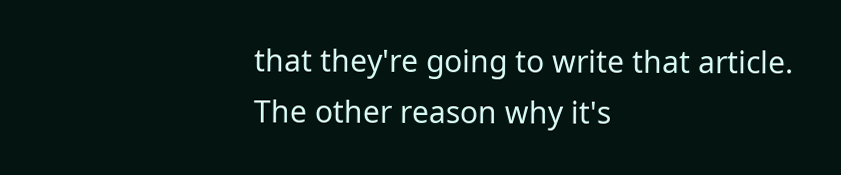that they're going to write that article. The other reason why it's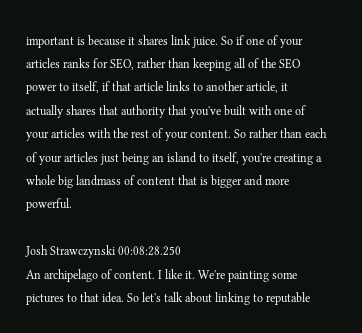important is because it shares link juice. So if one of your articles ranks for SEO, rather than keeping all of the SEO power to itself, if that article links to another article, it actually shares that authority that you've built with one of your articles with the rest of your content. So rather than each of your articles just being an island to itself, you're creating a whole big landmass of content that is bigger and more powerful.

Josh Strawczynski 00:08:28.250
An archipelago of content. I like it. We're painting some pictures to that idea. So let's talk about linking to reputable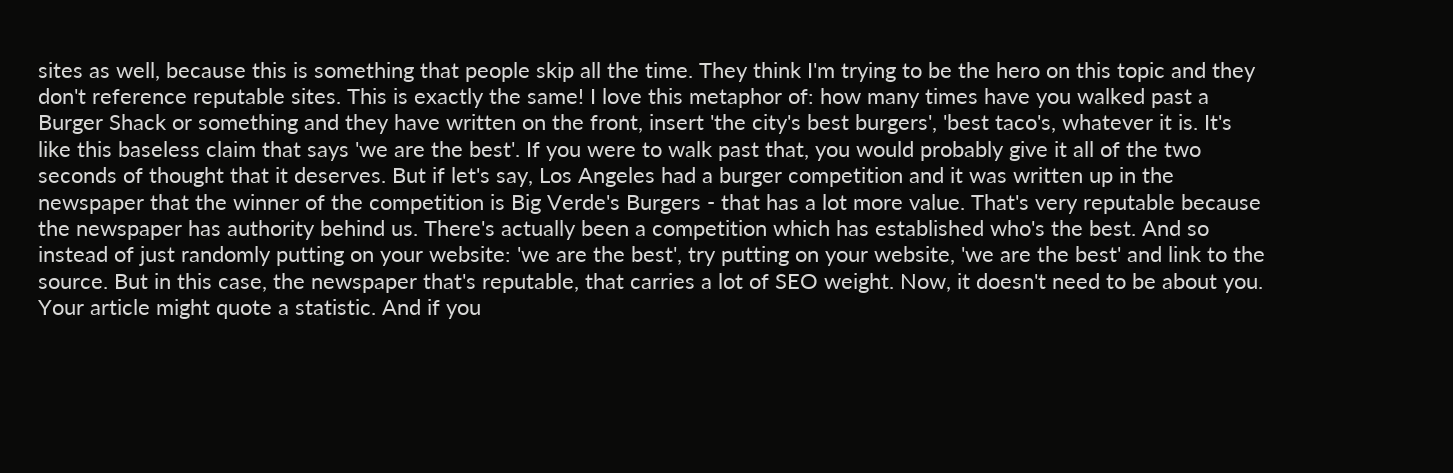sites as well, because this is something that people skip all the time. They think I'm trying to be the hero on this topic and they don't reference reputable sites. This is exactly the same! I love this metaphor of: how many times have you walked past a Burger Shack or something and they have written on the front, insert 'the city's best burgers', 'best taco's, whatever it is. It's like this baseless claim that says 'we are the best'. If you were to walk past that, you would probably give it all of the two seconds of thought that it deserves. But if let's say, Los Angeles had a burger competition and it was written up in the newspaper that the winner of the competition is Big Verde's Burgers - that has a lot more value. That's very reputable because the newspaper has authority behind us. There's actually been a competition which has established who's the best. And so instead of just randomly putting on your website: 'we are the best', try putting on your website, 'we are the best' and link to the source. But in this case, the newspaper that's reputable, that carries a lot of SEO weight. Now, it doesn't need to be about you. Your article might quote a statistic. And if you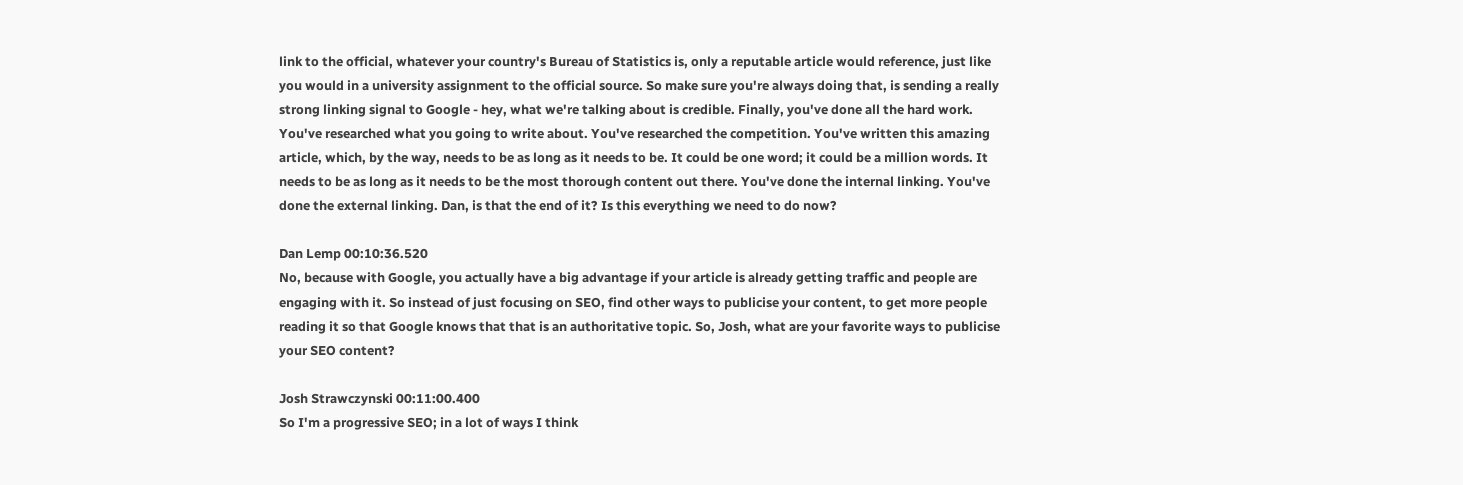link to the official, whatever your country's Bureau of Statistics is, only a reputable article would reference, just like you would in a university assignment to the official source. So make sure you're always doing that, is sending a really strong linking signal to Google - hey, what we're talking about is credible. Finally, you've done all the hard work. You've researched what you going to write about. You've researched the competition. You've written this amazing article, which, by the way, needs to be as long as it needs to be. It could be one word; it could be a million words. It needs to be as long as it needs to be the most thorough content out there. You've done the internal linking. You've done the external linking. Dan, is that the end of it? Is this everything we need to do now?

Dan Lemp 00:10:36.520
No, because with Google, you actually have a big advantage if your article is already getting traffic and people are engaging with it. So instead of just focusing on SEO, find other ways to publicise your content, to get more people reading it so that Google knows that that is an authoritative topic. So, Josh, what are your favorite ways to publicise your SEO content?

Josh Strawczynski 00:11:00.400
So I'm a progressive SEO; in a lot of ways I think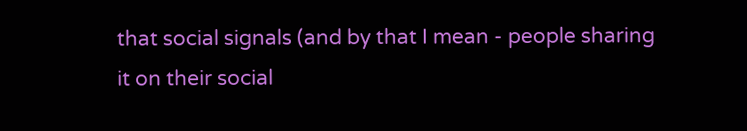that social signals (and by that I mean - people sharing it on their social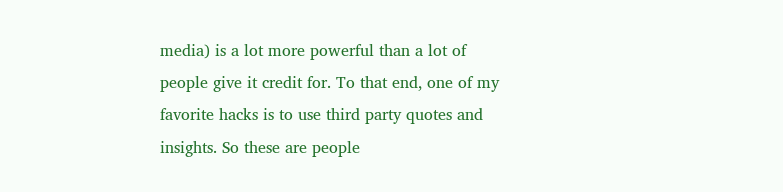media) is a lot more powerful than a lot of people give it credit for. To that end, one of my favorite hacks is to use third party quotes and insights. So these are people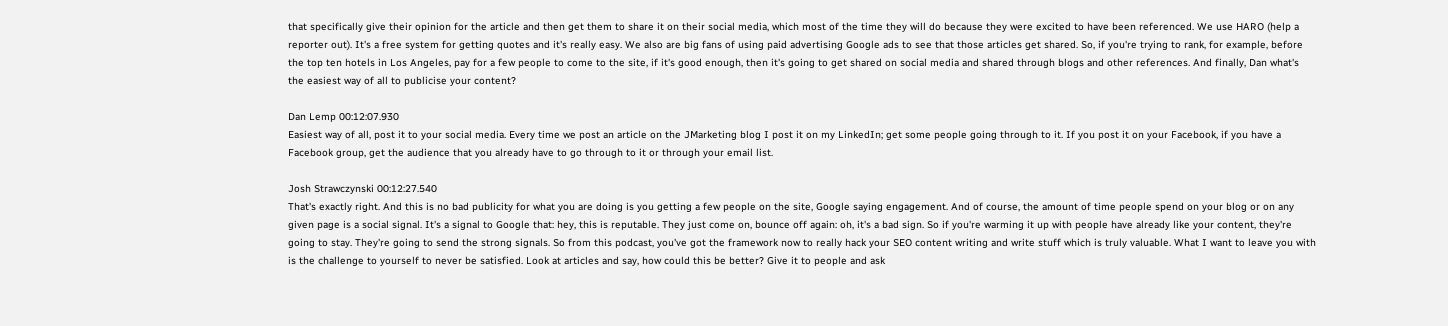that specifically give their opinion for the article and then get them to share it on their social media, which most of the time they will do because they were excited to have been referenced. We use HARO (help a reporter out). It's a free system for getting quotes and it's really easy. We also are big fans of using paid advertising Google ads to see that those articles get shared. So, if you're trying to rank, for example, before the top ten hotels in Los Angeles, pay for a few people to come to the site, if it's good enough, then it's going to get shared on social media and shared through blogs and other references. And finally, Dan what's the easiest way of all to publicise your content?

Dan Lemp 00:12:07.930
Easiest way of all, post it to your social media. Every time we post an article on the JMarketing blog I post it on my LinkedIn; get some people going through to it. If you post it on your Facebook, if you have a Facebook group, get the audience that you already have to go through to it or through your email list.

Josh Strawczynski 00:12:27.540
That's exactly right. And this is no bad publicity for what you are doing is you getting a few people on the site, Google saying engagement. And of course, the amount of time people spend on your blog or on any given page is a social signal. It's a signal to Google that: hey, this is reputable. They just come on, bounce off again: oh, it's a bad sign. So if you're warming it up with people have already like your content, they're going to stay. They're going to send the strong signals. So from this podcast, you've got the framework now to really hack your SEO content writing and write stuff which is truly valuable. What I want to leave you with is the challenge to yourself to never be satisfied. Look at articles and say, how could this be better? Give it to people and ask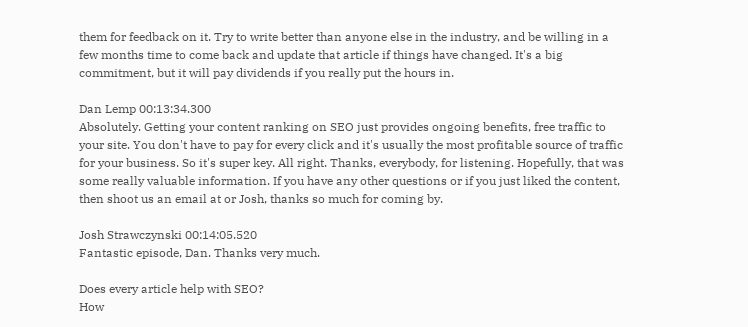them for feedback on it. Try to write better than anyone else in the industry, and be willing in a few months time to come back and update that article if things have changed. It's a big commitment, but it will pay dividends if you really put the hours in.

Dan Lemp 00:13:34.300
Absolutely. Getting your content ranking on SEO just provides ongoing benefits, free traffic to your site. You don't have to pay for every click and it's usually the most profitable source of traffic for your business. So it's super key. All right. Thanks, everybody, for listening. Hopefully, that was some really valuable information. If you have any other questions or if you just liked the content, then shoot us an email at or Josh, thanks so much for coming by.

Josh Strawczynski 00:14:05.520
Fantastic episode, Dan. Thanks very much.

Does every article help with SEO?
How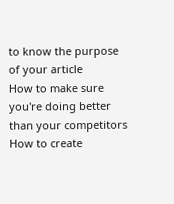to know the purpose of your article
How to make sure you're doing better than your competitors
How to create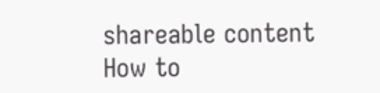shareable content
How to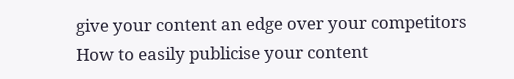give your content an edge over your competitors
How to easily publicise your content